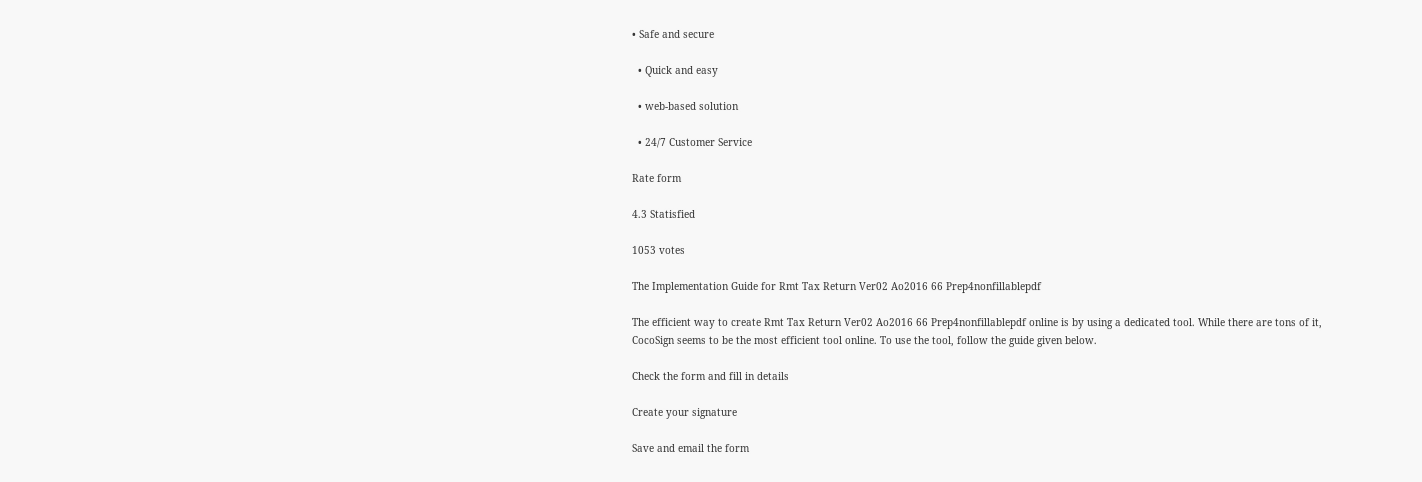• Safe and secure

  • Quick and easy

  • web-based solution

  • 24/7 Customer Service

Rate form

4.3 Statisfied

1053 votes

The Implementation Guide for Rmt Tax Return Ver02 Ao2016 66 Prep4nonfillablepdf

The efficient way to create Rmt Tax Return Ver02 Ao2016 66 Prep4nonfillablepdf online is by using a dedicated tool. While there are tons of it, CocoSign seems to be the most efficient tool online. To use the tool, follow the guide given below.

Check the form and fill in details

Create your signature

Save and email the form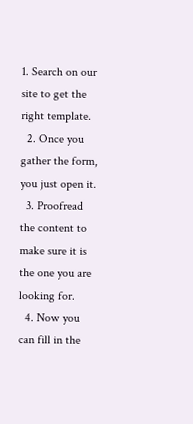1. Search on our site to get the right template.
  2. Once you gather the form, you just open it.
  3. Proofread the content to make sure it is the one you are looking for.
  4. Now you can fill in the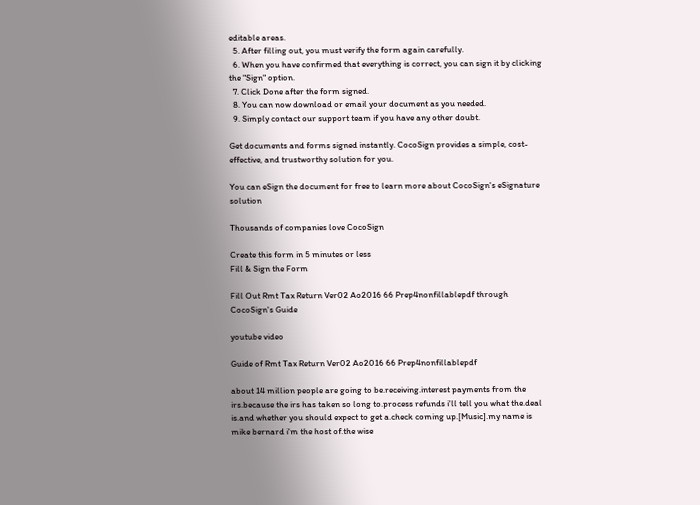editable areas.
  5. After filling out, you must verify the form again carefully.
  6. When you have confirmed that everything is correct, you can sign it by clicking the "Sign" option.
  7. Click Done after the form signed.
  8. You can now download or email your document as you needed.
  9. Simply contact our support team if you have any other doubt.

Get documents and forms signed instantly. CocoSign provides a simple, cost-effective, and trustworthy solution for you.

You can eSign the document for free to learn more about CocoSign's eSignature solution

Thousands of companies love CocoSign

Create this form in 5 minutes or less
Fill & Sign the Form

Fill Out Rmt Tax Return Ver02 Ao2016 66 Prep4nonfillablepdf through CocoSign's Guide

youtube video

Guide of Rmt Tax Return Ver02 Ao2016 66 Prep4nonfillablepdf

about 14 million people are going to be.receiving.interest payments from the irs.because the irs has taken so long to.process refunds i'll tell you what the.deal is.and whether you should expect to get a.check coming up.[Music].my name is mike bernard i'm the host of.the wise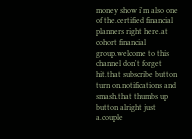money show i'm also one of the.certified financial planners right here.at cohort financial group.welcome to this channel don't forget hit.that subscribe button turn on.notifications and smash.that thumbs up button alright just a.couple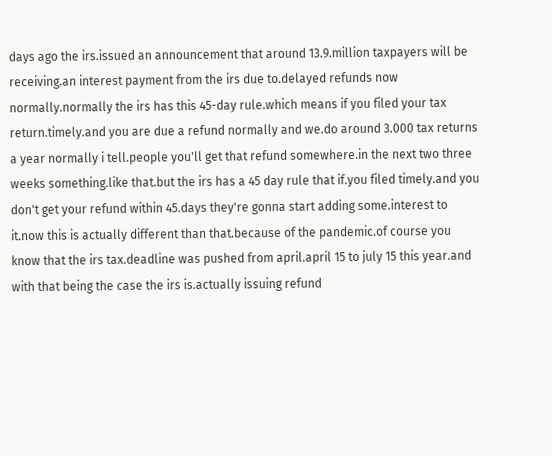days ago the irs.issued an announcement that around 13.9.million taxpayers will be receiving.an interest payment from the irs due to.delayed refunds now normally.normally the irs has this 45-day rule.which means if you filed your tax return.timely.and you are due a refund normally and we.do around 3.000 tax returns a year normally i tell.people you'll get that refund somewhere.in the next two three weeks something.like that.but the irs has a 45 day rule that if.you filed timely.and you don't get your refund within 45.days they're gonna start adding some.interest to it.now this is actually different than that.because of the pandemic.of course you know that the irs tax.deadline was pushed from april.april 15 to july 15 this year.and with that being the case the irs is.actually issuing refund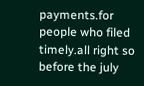payments.for people who filed timely.all right so before the july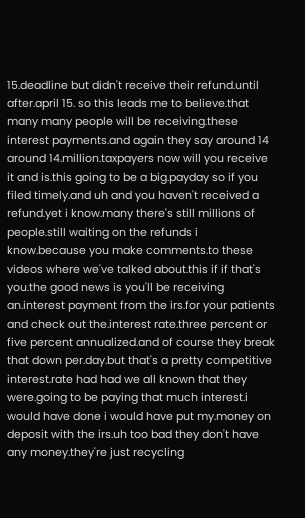15.deadline but didn't receive their refund.until after.april 15. so this leads me to believe.that many many people will be receiving.these interest payments.and again they say around 14 around 14.million.taxpayers now will you receive it and is.this going to be a big.payday so if you filed timely.and uh and you haven't received a refund.yet i know.many there's still millions of people.still waiting on the refunds i know.because you make comments.to these videos where we've talked about.this if if that's you.the good news is you'll be receiving an.interest payment from the irs.for your patients and check out the.interest rate.three percent or five percent annualized.and of course they break that down per.day.but that's a pretty competitive interest.rate had had we all known that they were.going to be paying that much interest.i would have done i would have put my.money on deposit with the irs.uh too bad they don't have any money.they're just recycling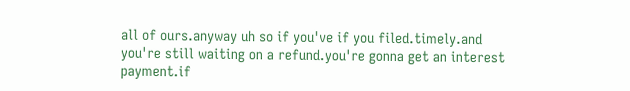all of ours.anyway uh so if you've if you filed.timely.and you're still waiting on a refund.you're gonna get an interest payment.if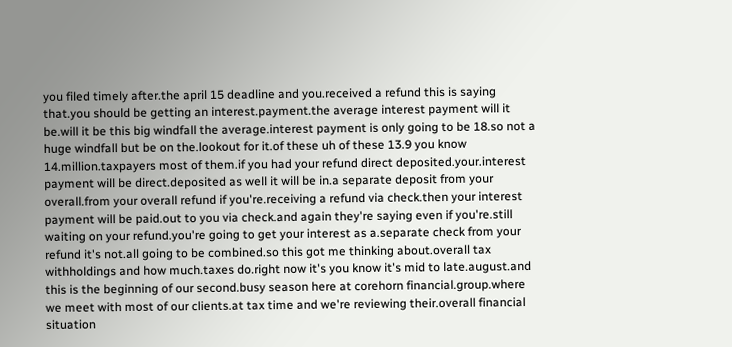you filed timely after.the april 15 deadline and you.received a refund this is saying that.you should be getting an interest.payment.the average interest payment will it be.will it be this big windfall the average.interest payment is only going to be 18.so not a huge windfall but be on the.lookout for it.of these uh of these 13.9 you know 14.million.taxpayers most of them.if you had your refund direct deposited.your.interest payment will be direct.deposited as well it will be in.a separate deposit from your overall.from your overall refund if you're.receiving a refund via check.then your interest payment will be paid.out to you via check.and again they're saying even if you're.still waiting on your refund.you're going to get your interest as a.separate check from your refund it's not.all going to be combined.so this got me thinking about.overall tax withholdings and how much.taxes do.right now it's you know it's mid to late.august.and this is the beginning of our second.busy season here at corehorn financial.group.where we meet with most of our clients.at tax time and we're reviewing their.overall financial situation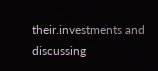their.investments and discussing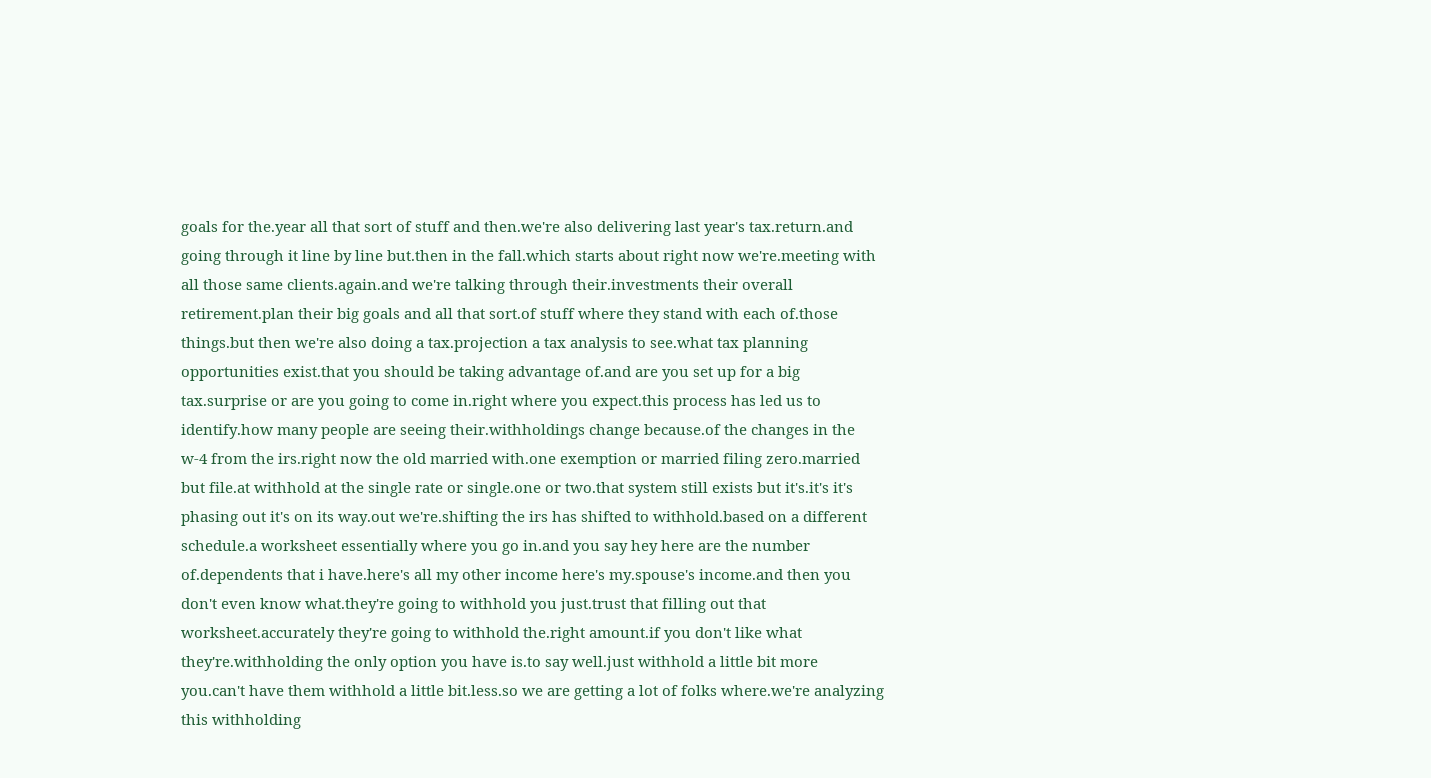goals for the.year all that sort of stuff and then.we're also delivering last year's tax.return.and going through it line by line but.then in the fall.which starts about right now we're.meeting with all those same clients.again.and we're talking through their.investments their overall retirement.plan their big goals and all that sort.of stuff where they stand with each of.those things.but then we're also doing a tax.projection a tax analysis to see.what tax planning opportunities exist.that you should be taking advantage of.and are you set up for a big tax.surprise or are you going to come in.right where you expect.this process has led us to identify.how many people are seeing their.withholdings change because.of the changes in the w-4 from the irs.right now the old married with.one exemption or married filing zero.married but file.at withhold at the single rate or single.one or two.that system still exists but it's.it's it's phasing out it's on its way.out we're.shifting the irs has shifted to withhold.based on a different schedule.a worksheet essentially where you go in.and you say hey here are the number of.dependents that i have.here's all my other income here's my.spouse's income.and then you don't even know what.they're going to withhold you just.trust that filling out that worksheet.accurately they're going to withhold the.right amount.if you don't like what they're.withholding the only option you have is.to say well.just withhold a little bit more you.can't have them withhold a little bit.less.so we are getting a lot of folks where.we're analyzing this withholding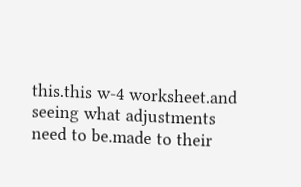this.this w-4 worksheet.and seeing what adjustments need to be.made to their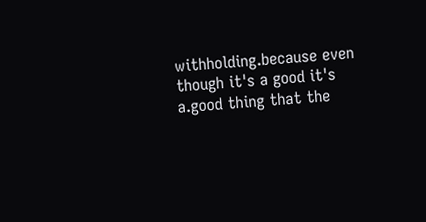withholding.because even though it's a good it's a.good thing that the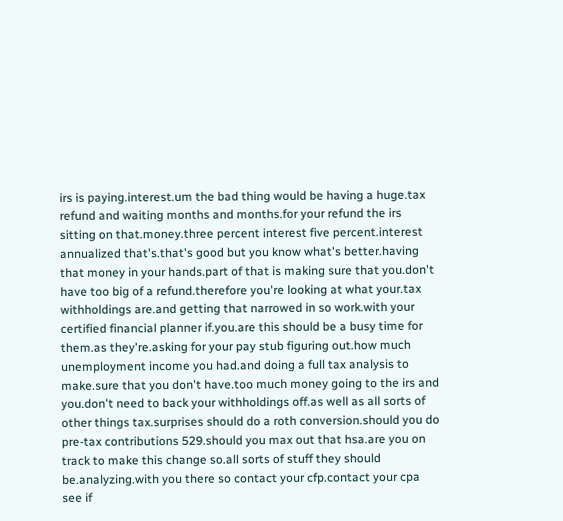irs is paying.interest.um the bad thing would be having a huge.tax refund and waiting months and months.for your refund the irs sitting on that.money.three percent interest five percent.interest annualized that's.that's good but you know what's better.having that money in your hands.part of that is making sure that you.don't have too big of a refund.therefore you're looking at what your.tax withholdings are.and getting that narrowed in so work.with your certified financial planner if.you.are this should be a busy time for them.as they're.asking for your pay stub figuring out.how much unemployment income you had.and doing a full tax analysis to make.sure that you don't have.too much money going to the irs and you.don't need to back your withholdings off.as well as all sorts of other things tax.surprises should do a roth conversion.should you do pre-tax contributions 529.should you max out that hsa.are you on track to make this change so.all sorts of stuff they should be.analyzing.with you there so contact your cfp.contact your cpa see if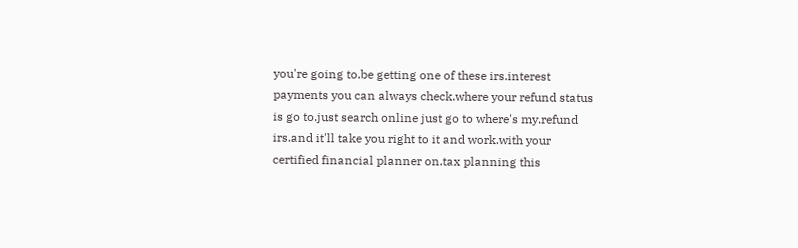you're going to.be getting one of these irs.interest payments you can always check.where your refund status is go to.just search online just go to where's my.refund irs.and it'll take you right to it and work.with your certified financial planner on.tax planning this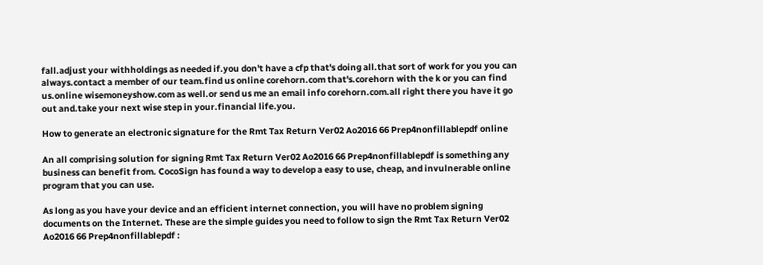fall.adjust your withholdings as needed if.you don't have a cfp that's doing all.that sort of work for you you can always.contact a member of our team.find us online corehorn.com that's.corehorn with the k or you can find us.online wisemoneyshow.com as well.or send us me an email info corehorn.com.all right there you have it go out and.take your next wise step in your.financial life.you.

How to generate an electronic signature for the Rmt Tax Return Ver02 Ao2016 66 Prep4nonfillablepdf online

An all comprising solution for signing Rmt Tax Return Ver02 Ao2016 66 Prep4nonfillablepdf is something any business can benefit from. CocoSign has found a way to develop a easy to use, cheap, and invulnerable online program that you can use.

As long as you have your device and an efficient internet connection, you will have no problem signing documents on the Internet. These are the simple guides you need to follow to sign the Rmt Tax Return Ver02 Ao2016 66 Prep4nonfillablepdf :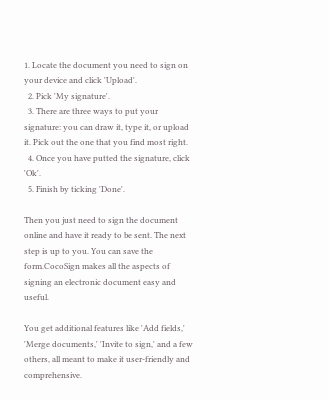1. Locate the document you need to sign on your device and click 'Upload'.
  2. Pick 'My signature'.
  3. There are three ways to put your signature: you can draw it, type it, or upload it. Pick out the one that you find most right.
  4. Once you have putted the signature, click 'Ok'.
  5. Finish by ticking 'Done'.

Then you just need to sign the document online and have it ready to be sent. The next step is up to you. You can save the form.CocoSign makes all the aspects of signing an electronic document easy and useful.

You get additional features like 'Add fields,' 'Merge documents,' 'Invite to sign,' and a few others, all meant to make it user-friendly and comprehensive.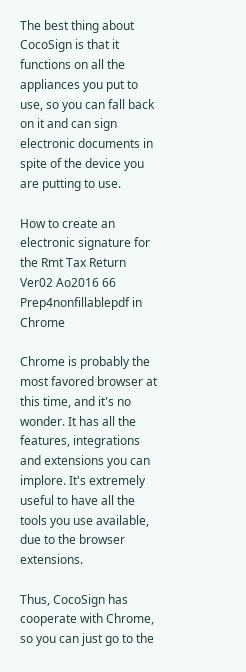The best thing about CocoSign is that it functions on all the appliances you put to use, so you can fall back on it and can sign electronic documents in spite of the device you are putting to use.

How to create an electronic signature for the Rmt Tax Return Ver02 Ao2016 66 Prep4nonfillablepdf in Chrome

Chrome is probably the most favored browser at this time, and it's no wonder. It has all the features, integrations and extensions you can implore. It's extremely useful to have all the tools you use available, due to the browser extensions.

Thus, CocoSign has cooperate with Chrome, so you can just go to the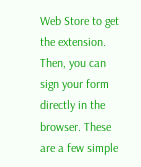Web Store to get the extension. Then, you can sign your form directly in the browser. These are a few simple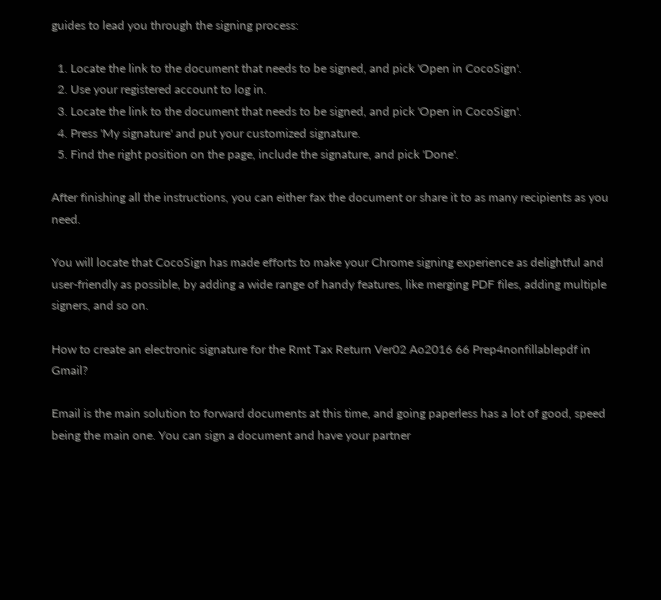guides to lead you through the signing process:

  1. Locate the link to the document that needs to be signed, and pick 'Open in CocoSign'.
  2. Use your registered account to log in.
  3. Locate the link to the document that needs to be signed, and pick 'Open in CocoSign'.
  4. Press 'My signature' and put your customized signature.
  5. Find the right position on the page, include the signature, and pick 'Done'.

After finishing all the instructions, you can either fax the document or share it to as many recipients as you need.

You will locate that CocoSign has made efforts to make your Chrome signing experience as delightful and user-friendly as possible, by adding a wide range of handy features, like merging PDF files, adding multiple signers, and so on.

How to create an electronic signature for the Rmt Tax Return Ver02 Ao2016 66 Prep4nonfillablepdf in Gmail?

Email is the main solution to forward documents at this time, and going paperless has a lot of good, speed being the main one. You can sign a document and have your partner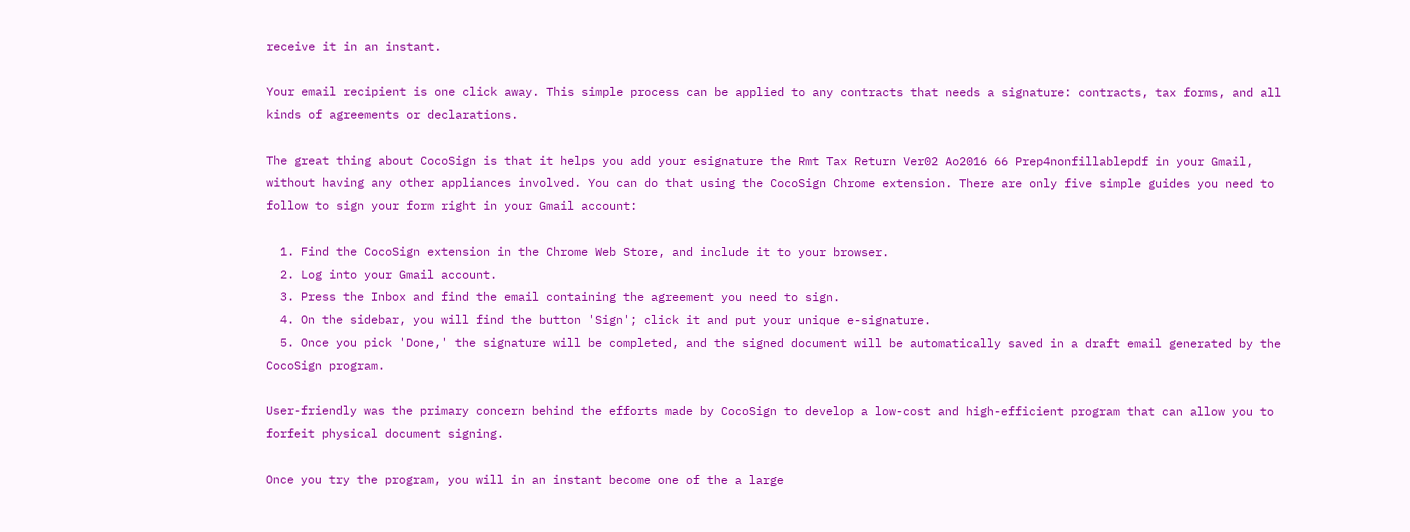receive it in an instant.

Your email recipient is one click away. This simple process can be applied to any contracts that needs a signature: contracts, tax forms, and all kinds of agreements or declarations.

The great thing about CocoSign is that it helps you add your esignature the Rmt Tax Return Ver02 Ao2016 66 Prep4nonfillablepdf in your Gmail, without having any other appliances involved. You can do that using the CocoSign Chrome extension. There are only five simple guides you need to follow to sign your form right in your Gmail account:

  1. Find the CocoSign extension in the Chrome Web Store, and include it to your browser.
  2. Log into your Gmail account.
  3. Press the Inbox and find the email containing the agreement you need to sign.
  4. On the sidebar, you will find the button 'Sign'; click it and put your unique e-signature.
  5. Once you pick 'Done,' the signature will be completed, and the signed document will be automatically saved in a draft email generated by the CocoSign program.

User-friendly was the primary concern behind the efforts made by CocoSign to develop a low-cost and high-efficient program that can allow you to forfeit physical document signing.

Once you try the program, you will in an instant become one of the a large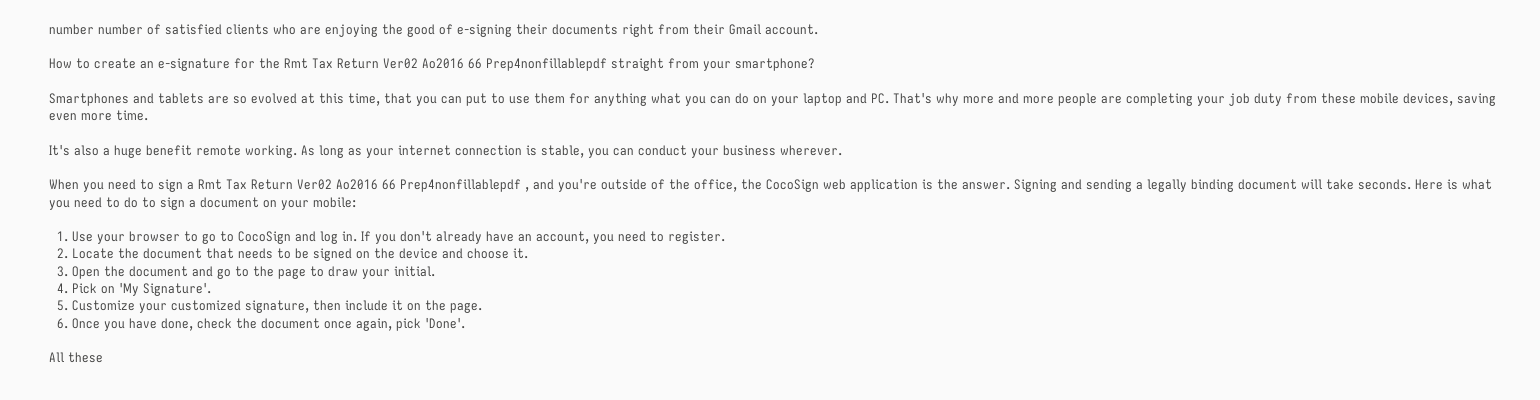number number of satisfied clients who are enjoying the good of e-signing their documents right from their Gmail account.

How to create an e-signature for the Rmt Tax Return Ver02 Ao2016 66 Prep4nonfillablepdf straight from your smartphone?

Smartphones and tablets are so evolved at this time, that you can put to use them for anything what you can do on your laptop and PC. That's why more and more people are completing your job duty from these mobile devices, saving even more time.

It's also a huge benefit remote working. As long as your internet connection is stable, you can conduct your business wherever.

When you need to sign a Rmt Tax Return Ver02 Ao2016 66 Prep4nonfillablepdf , and you're outside of the office, the CocoSign web application is the answer. Signing and sending a legally binding document will take seconds. Here is what you need to do to sign a document on your mobile:

  1. Use your browser to go to CocoSign and log in. If you don't already have an account, you need to register.
  2. Locate the document that needs to be signed on the device and choose it.
  3. Open the document and go to the page to draw your initial.
  4. Pick on 'My Signature'.
  5. Customize your customized signature, then include it on the page.
  6. Once you have done, check the document once again, pick 'Done'.

All these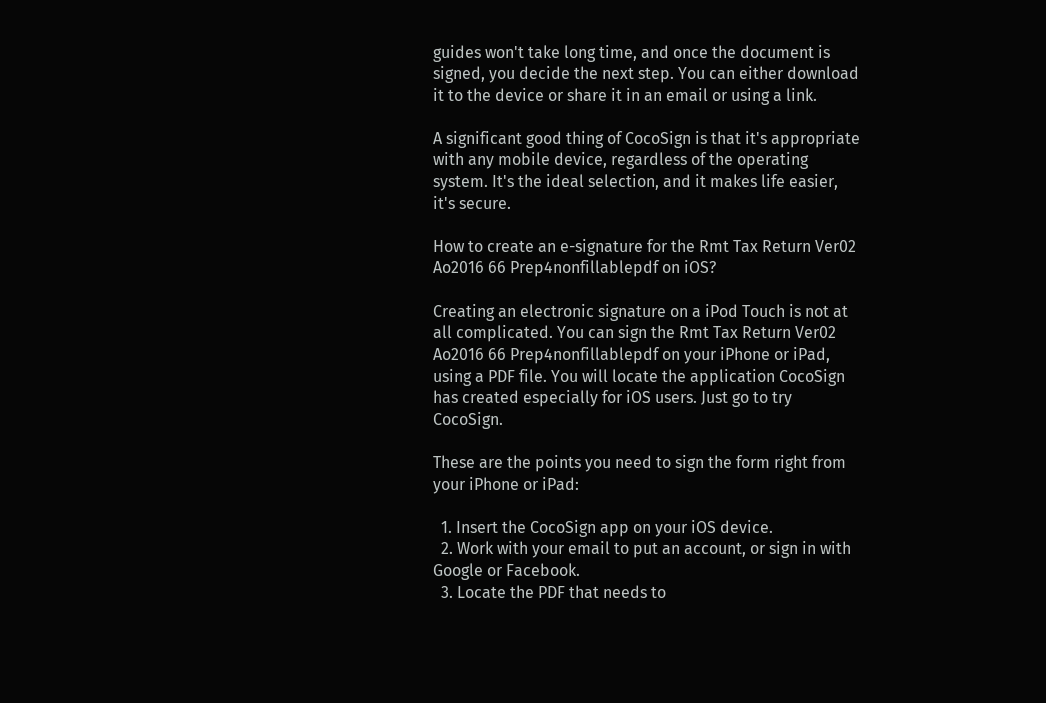guides won't take long time, and once the document is signed, you decide the next step. You can either download it to the device or share it in an email or using a link.

A significant good thing of CocoSign is that it's appropriate with any mobile device, regardless of the operating system. It's the ideal selection, and it makes life easier, it's secure.

How to create an e-signature for the Rmt Tax Return Ver02 Ao2016 66 Prep4nonfillablepdf on iOS?

Creating an electronic signature on a iPod Touch is not at all complicated. You can sign the Rmt Tax Return Ver02 Ao2016 66 Prep4nonfillablepdf on your iPhone or iPad, using a PDF file. You will locate the application CocoSign has created especially for iOS users. Just go to try CocoSign.

These are the points you need to sign the form right from your iPhone or iPad:

  1. Insert the CocoSign app on your iOS device.
  2. Work with your email to put an account, or sign in with Google or Facebook.
  3. Locate the PDF that needs to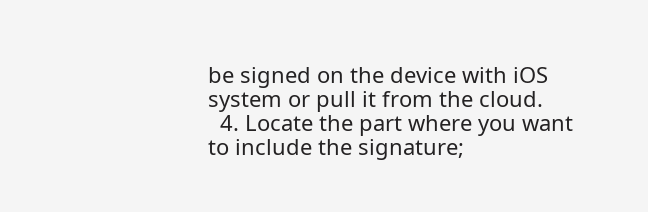be signed on the device with iOS system or pull it from the cloud.
  4. Locate the part where you want to include the signature;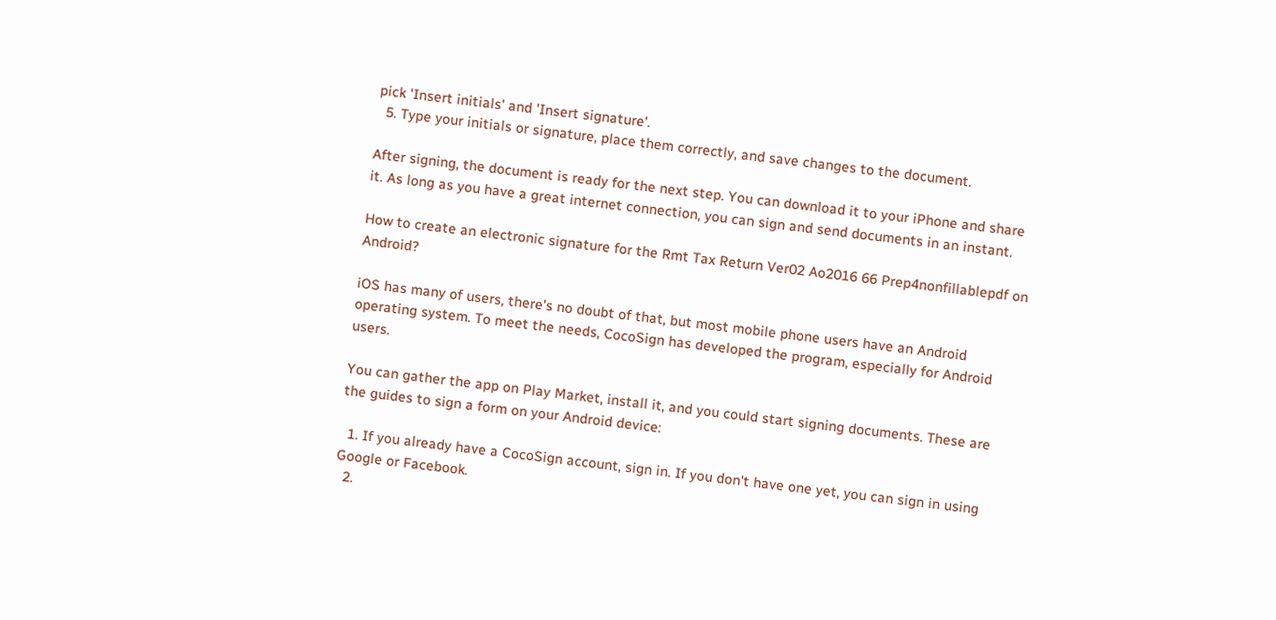pick 'Insert initials' and 'Insert signature'.
  5. Type your initials or signature, place them correctly, and save changes to the document.

After signing, the document is ready for the next step. You can download it to your iPhone and share it. As long as you have a great internet connection, you can sign and send documents in an instant.

How to create an electronic signature for the Rmt Tax Return Ver02 Ao2016 66 Prep4nonfillablepdf on Android?

iOS has many of users, there's no doubt of that, but most mobile phone users have an Android operating system. To meet the needs, CocoSign has developed the program, especially for Android users.

You can gather the app on Play Market, install it, and you could start signing documents. These are the guides to sign a form on your Android device:

  1. If you already have a CocoSign account, sign in. If you don't have one yet, you can sign in using Google or Facebook.
  2.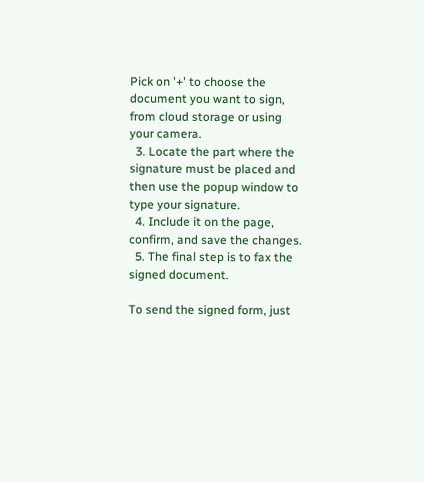Pick on '+' to choose the document you want to sign, from cloud storage or using your camera.
  3. Locate the part where the signature must be placed and then use the popup window to type your signature.
  4. Include it on the page, confirm, and save the changes.
  5. The final step is to fax the signed document.

To send the signed form, just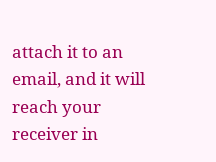attach it to an email, and it will reach your receiver in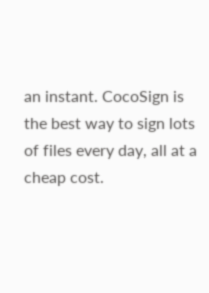an instant. CocoSign is the best way to sign lots of files every day, all at a cheap cost.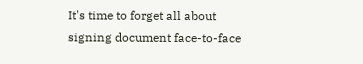It's time to forget all about signing document face-to-face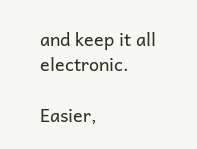and keep it all electronic.

Easier,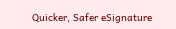Quicker, Safer eSignature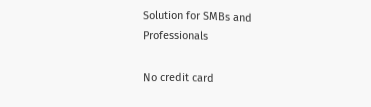Solution for SMBs and Professionals

No credit card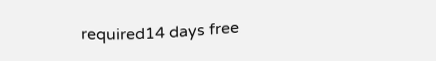required14 days free